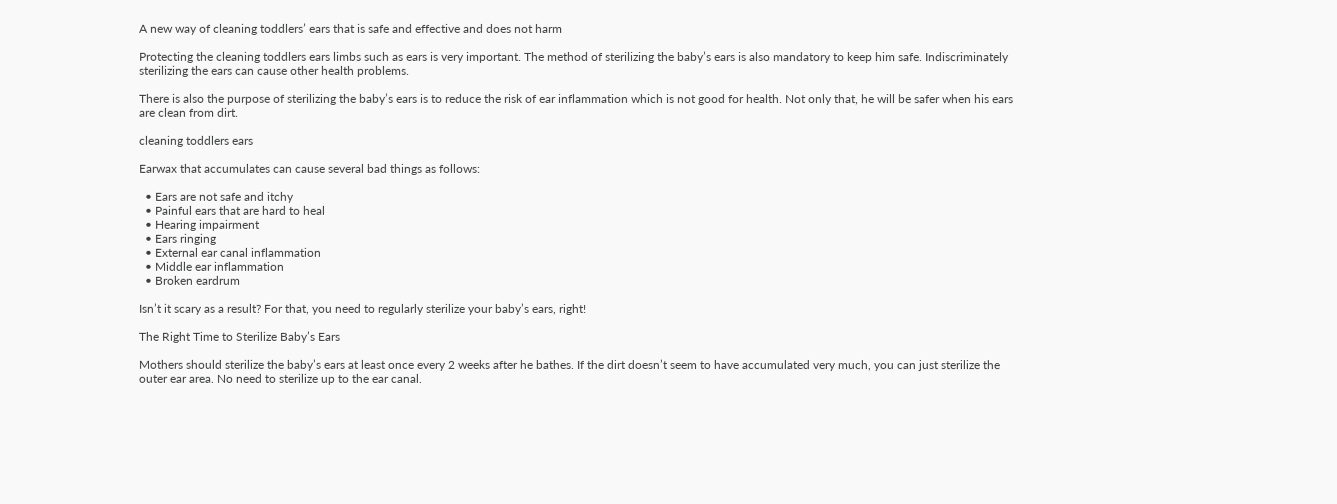A new way of cleaning toddlers’ ears that is safe and effective and does not harm

Protecting the cleaning toddlers ears limbs such as ears is very important. The method of sterilizing the baby’s ears is also mandatory to keep him safe. Indiscriminately sterilizing the ears can cause other health problems.

There is also the purpose of sterilizing the baby’s ears is to reduce the risk of ear inflammation which is not good for health. Not only that, he will be safer when his ears are clean from dirt.

cleaning toddlers ears

Earwax that accumulates can cause several bad things as follows:

  • Ears are not safe and itchy
  • Painful ears that are hard to heal
  • Hearing impairment
  • Ears ringing
  • External ear canal inflammation
  • Middle ear inflammation
  • Broken eardrum

Isn’t it scary as a result? For that, you need to regularly sterilize your baby’s ears, right!

The Right Time to Sterilize Baby’s Ears

Mothers should sterilize the baby’s ears at least once every 2 weeks after he bathes. If the dirt doesn’t seem to have accumulated very much, you can just sterilize the outer ear area. No need to sterilize up to the ear canal.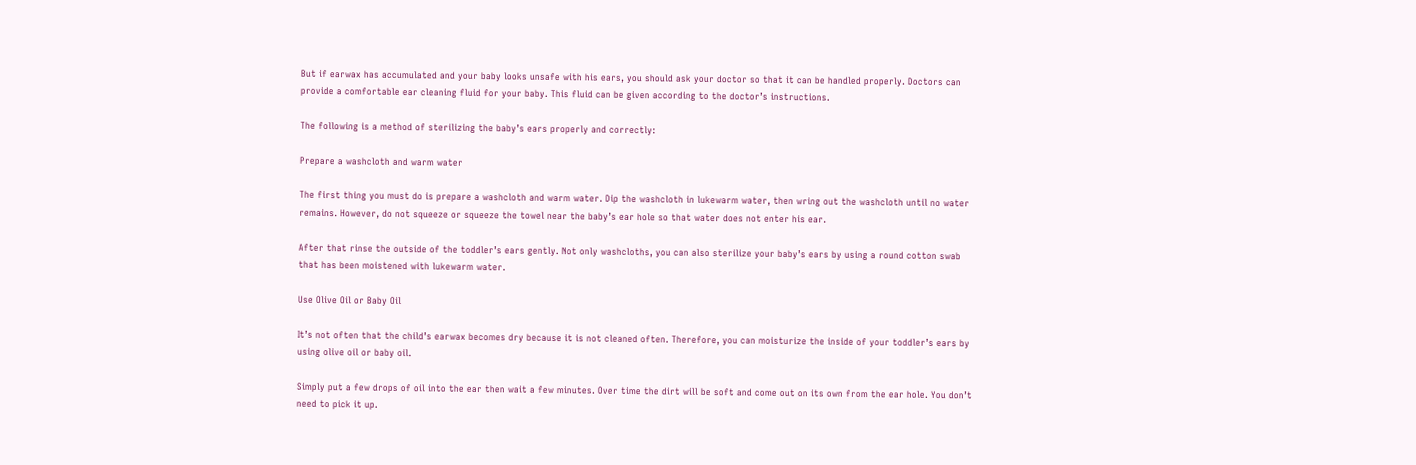But if earwax has accumulated and your baby looks unsafe with his ears, you should ask your doctor so that it can be handled properly. Doctors can provide a comfortable ear cleaning fluid for your baby. This fluid can be given according to the doctor’s instructions.

The following is a method of sterilizing the baby’s ears properly and correctly:

Prepare a washcloth and warm water

The first thing you must do is prepare a washcloth and warm water. Dip the washcloth in lukewarm water, then wring out the washcloth until no water remains. However, do not squeeze or squeeze the towel near the baby’s ear hole so that water does not enter his ear.

After that rinse the outside of the toddler’s ears gently. Not only washcloths, you can also sterilize your baby’s ears by using a round cotton swab that has been moistened with lukewarm water.

Use Olive Oil or Baby Oil

It’s not often that the child’s earwax becomes dry because it is not cleaned often. Therefore, you can moisturize the inside of your toddler’s ears by using olive oil or baby oil.

Simply put a few drops of oil into the ear then wait a few minutes. Over time the dirt will be soft and come out on its own from the ear hole. You don’t need to pick it up.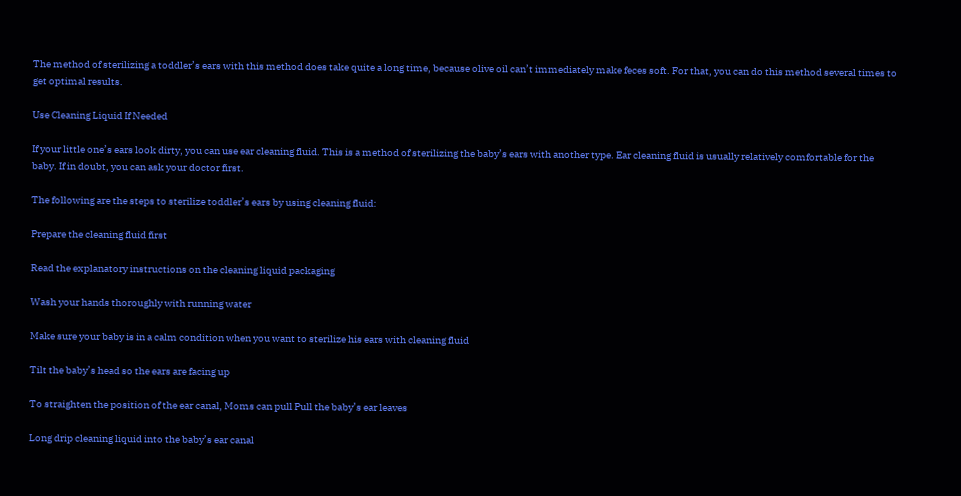The method of sterilizing a toddler’s ears with this method does take quite a long time, because olive oil can’t immediately make feces soft. For that, you can do this method several times to get optimal results.

Use Cleaning Liquid If Needed

If your little one’s ears look dirty, you can use ear cleaning fluid. This is a method of sterilizing the baby’s ears with another type. Ear cleaning fluid is usually relatively comfortable for the baby. If in doubt, you can ask your doctor first.

The following are the steps to sterilize toddler’s ears by using cleaning fluid:

Prepare the cleaning fluid first

Read the explanatory instructions on the cleaning liquid packaging

Wash your hands thoroughly with running water

Make sure your baby is in a calm condition when you want to sterilize his ears with cleaning fluid

Tilt the baby’s head so the ears are facing up

To straighten the position of the ear canal, Moms can pull Pull the baby’s ear leaves

Long drip cleaning liquid into the baby’s ear canal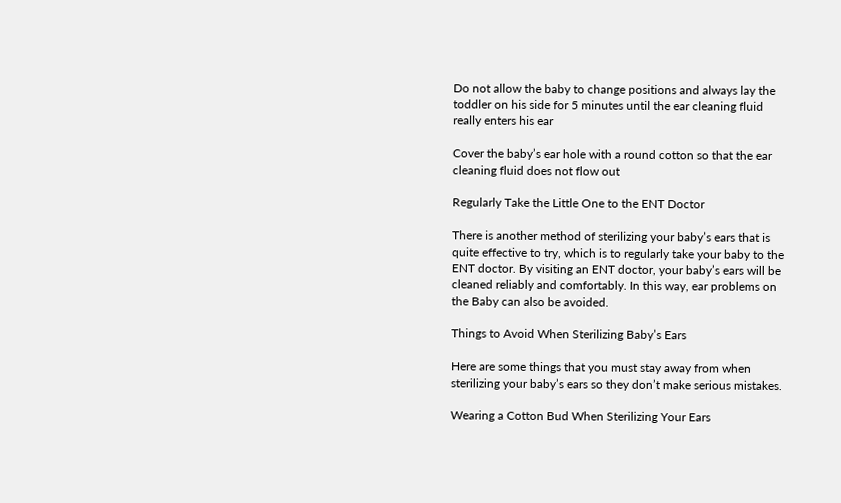Do not allow the baby to change positions and always lay the toddler on his side for 5 minutes until the ear cleaning fluid really enters his ear

Cover the baby’s ear hole with a round cotton so that the ear cleaning fluid does not flow out

Regularly Take the Little One to the ENT Doctor

There is another method of sterilizing your baby’s ears that is quite effective to try, which is to regularly take your baby to the ENT doctor. By visiting an ENT doctor, your baby’s ears will be cleaned reliably and comfortably. In this way, ear problems on the Baby can also be avoided.

Things to Avoid When Sterilizing Baby’s Ears

Here are some things that you must stay away from when sterilizing your baby’s ears so they don’t make serious mistakes.

Wearing a Cotton Bud When Sterilizing Your Ears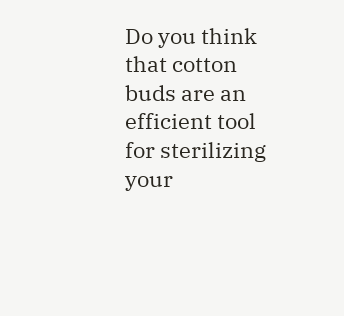Do you think that cotton buds are an efficient tool for sterilizing your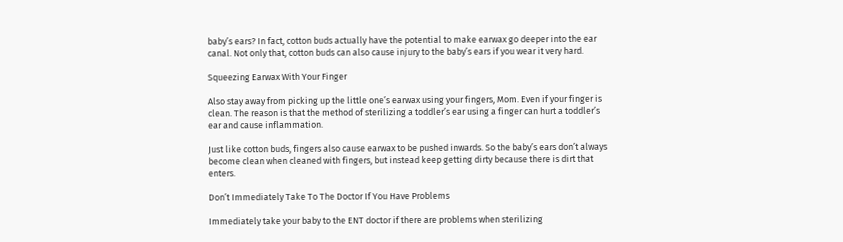baby’s ears? In fact, cotton buds actually have the potential to make earwax go deeper into the ear canal. Not only that, cotton buds can also cause injury to the baby’s ears if you wear it very hard.

Squeezing Earwax With Your Finger

Also stay away from picking up the little one’s earwax using your fingers, Mom. Even if your finger is clean. The reason is that the method of sterilizing a toddler’s ear using a finger can hurt a toddler’s ear and cause inflammation.

Just like cotton buds, fingers also cause earwax to be pushed inwards. So the baby’s ears don’t always become clean when cleaned with fingers, but instead keep getting dirty because there is dirt that enters.

Don’t Immediately Take To The Doctor If You Have Problems

Immediately take your baby to the ENT doctor if there are problems when sterilizing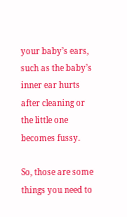your baby’s ears, such as the baby’s inner ear hurts after cleaning or the little one becomes fussy.

So, those are some things you need to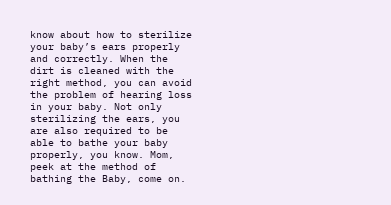know about how to sterilize your baby’s ears properly and correctly. When the dirt is cleaned with the right method, you can avoid the problem of hearing loss in your baby. Not only sterilizing the ears, you are also required to be able to bathe your baby properly, you know. Mom, peek at the method of bathing the Baby, come on.